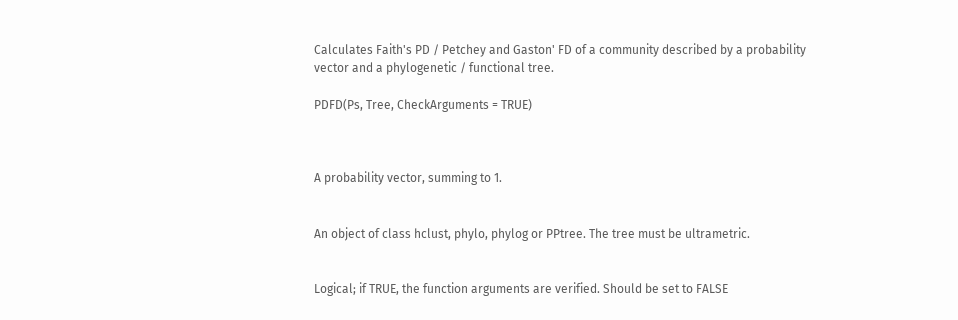Calculates Faith's PD / Petchey and Gaston' FD of a community described by a probability vector and a phylogenetic / functional tree.

PDFD(Ps, Tree, CheckArguments = TRUE)



A probability vector, summing to 1.


An object of class hclust, phylo, phylog or PPtree. The tree must be ultrametric.


Logical; if TRUE, the function arguments are verified. Should be set to FALSE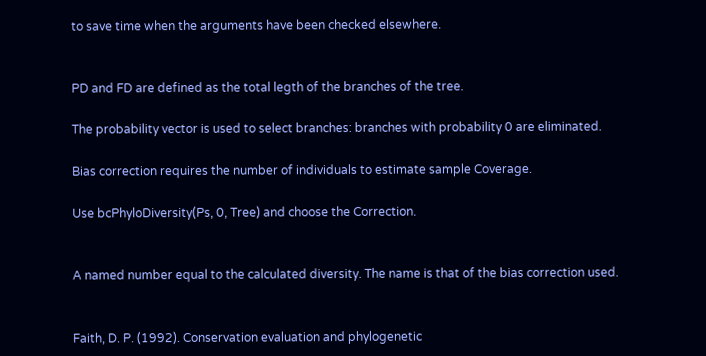to save time when the arguments have been checked elsewhere.


PD and FD are defined as the total legth of the branches of the tree.

The probability vector is used to select branches: branches with probability 0 are eliminated.

Bias correction requires the number of individuals to estimate sample Coverage.

Use bcPhyloDiversity(Ps, 0, Tree) and choose the Correction.


A named number equal to the calculated diversity. The name is that of the bias correction used.


Faith, D. P. (1992). Conservation evaluation and phylogenetic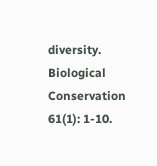diversity. Biological Conservation 61(1): 1-10.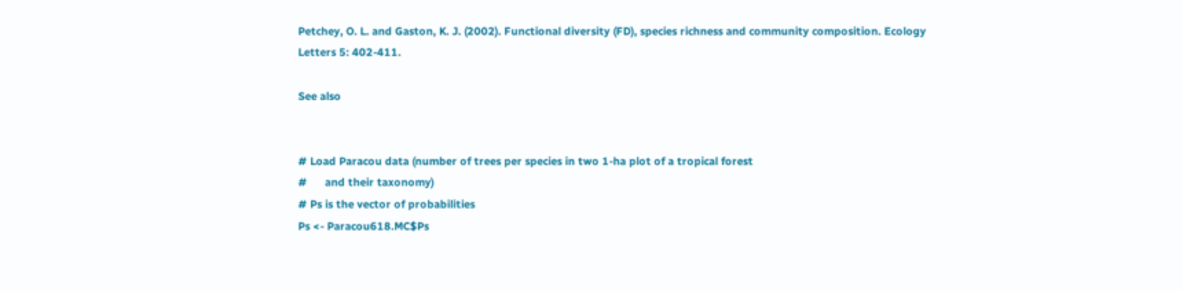Petchey, O. L. and Gaston, K. J. (2002). Functional diversity (FD), species richness and community composition. Ecology Letters 5: 402-411.

See also


# Load Paracou data (number of trees per species in two 1-ha plot of a tropical forest
#      and their taxonomy)
# Ps is the vector of probabilities
Ps <- Paracou618.MC$Ps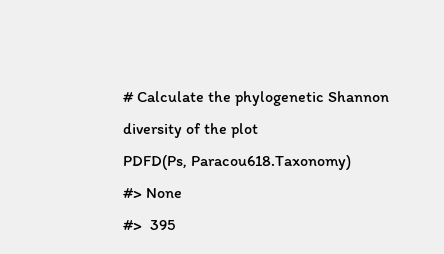# Calculate the phylogenetic Shannon diversity of the plot
PDFD(Ps, Paracou618.Taxonomy)
#> None
#>  395